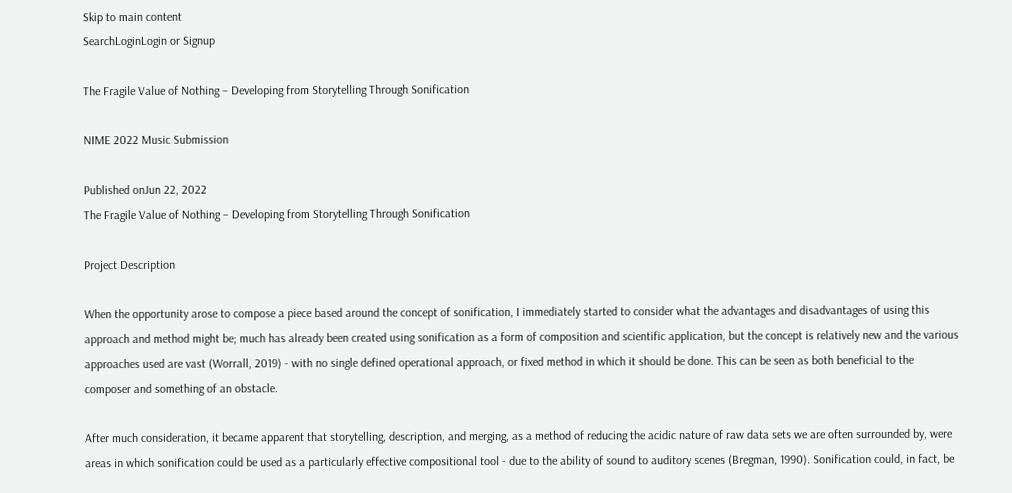Skip to main content
SearchLoginLogin or Signup

The Fragile Value of Nothing – Developing from Storytelling Through Sonification

NIME 2022 Music Submission

Published onJun 22, 2022
The Fragile Value of Nothing – Developing from Storytelling Through Sonification

Project Description

When the opportunity arose to compose a piece based around the concept of sonification, I immediately started to consider what the advantages and disadvantages of using this approach and method might be; much has already been created using sonification as a form of composition and scientific application, but the concept is relatively new and the various approaches used are vast (Worrall, 2019) - with no single defined operational approach, or fixed method in which it should be done. This can be seen as both beneficial to the composer and something of an obstacle.

After much consideration, it became apparent that storytelling, description, and merging, as a method of reducing the acidic nature of raw data sets we are often surrounded by, were areas in which sonification could be used as a particularly effective compositional tool - due to the ability of sound to auditory scenes (Bregman, 1990). Sonification could, in fact, be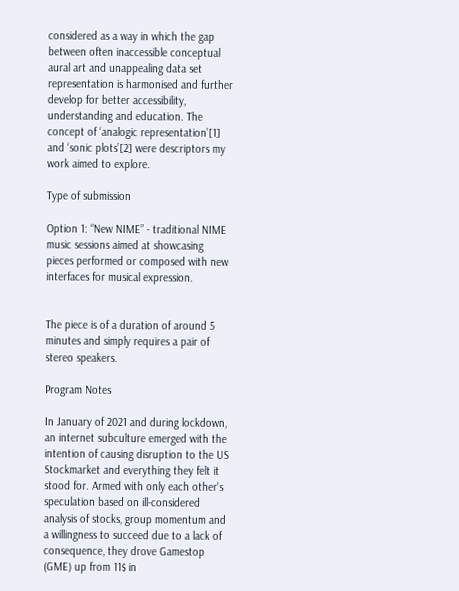considered as a way in which the gap between often inaccessible conceptual aural art and unappealing data set representation is harmonised and further develop for better accessibility, understanding and education. The concept of ‘analogic representation’[1] and ‘sonic plots’[2] were descriptors my work aimed to explore.

Type of submission

Option 1: “New NIME” - traditional NIME music sessions aimed at showcasing pieces performed or composed with new interfaces for musical expression.


The piece is of a duration of around 5 minutes and simply requires a pair of stereo speakers.

Program Notes

In January of 2021 and during lockdown, an internet subculture emerged with the intention of causing disruption to the US Stockmarket and everything they felt it stood for. Armed with only each other's speculation based on ill-considered analysis of stocks, group momentum and a willingness to succeed due to a lack of consequence, they drove Gamestop (GME) up from 11$ in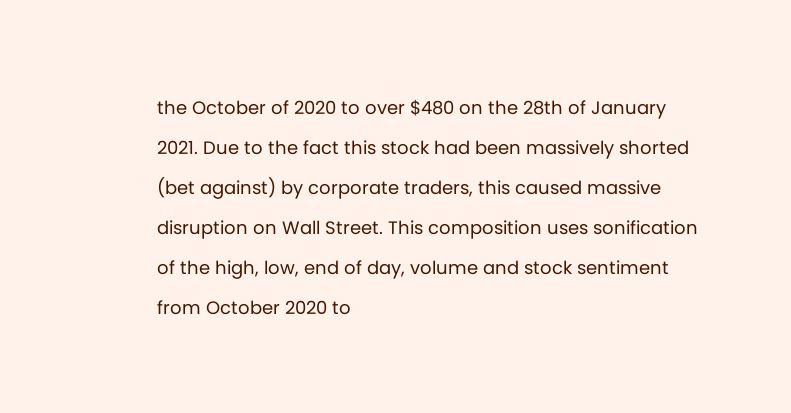the October of 2020 to over $480 on the 28th of January 2021. Due to the fact this stock had been massively shorted (bet against) by corporate traders, this caused massive disruption on Wall Street. This composition uses sonification of the high, low, end of day, volume and stock sentiment from October 2020 to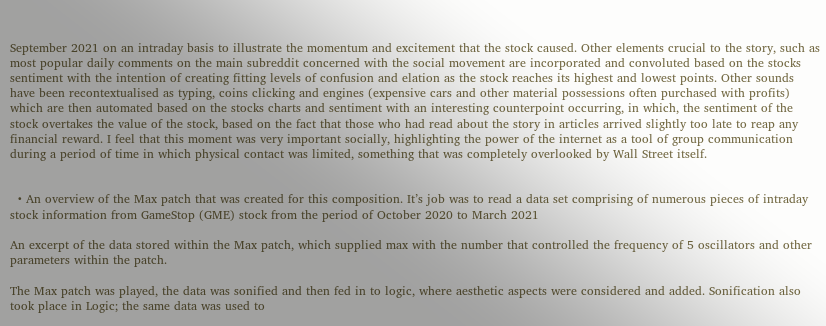September 2021 on an intraday basis to illustrate the momentum and excitement that the stock caused. Other elements crucial to the story, such as most popular daily comments on the main subreddit concerned with the social movement are incorporated and convoluted based on the stocks sentiment with the intention of creating fitting levels of confusion and elation as the stock reaches its highest and lowest points. Other sounds have been recontextualised as typing, coins clicking and engines (expensive cars and other material possessions often purchased with profits) which are then automated based on the stocks charts and sentiment with an interesting counterpoint occurring, in which, the sentiment of the stock overtakes the value of the stock, based on the fact that those who had read about the story in articles arrived slightly too late to reap any financial reward. I feel that this moment was very important socially, highlighting the power of the internet as a tool of group communication during a period of time in which physical contact was limited, something that was completely overlooked by Wall Street itself.


  • An overview of the Max patch that was created for this composition. It’s job was to read a data set comprising of numerous pieces of intraday stock information from GameStop (GME) stock from the period of October 2020 to March 2021

An excerpt of the data stored within the Max patch, which supplied max with the number that controlled the frequency of 5 oscillators and other parameters within the patch.

The Max patch was played, the data was sonified and then fed in to logic, where aesthetic aspects were considered and added. Sonification also took place in Logic; the same data was used to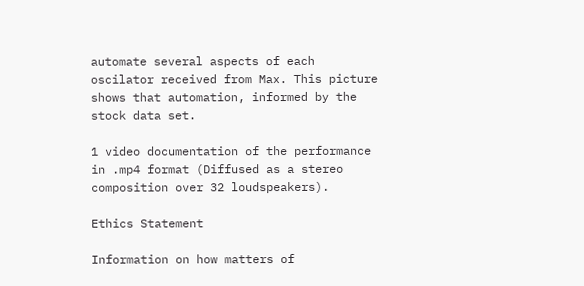automate several aspects of each oscilator received from Max. This picture shows that automation, informed by the stock data set.

1 video documentation of the performance in .mp4 format (Diffused as a stereo composition over 32 loudspeakers).

Ethics Statement

Information on how matters of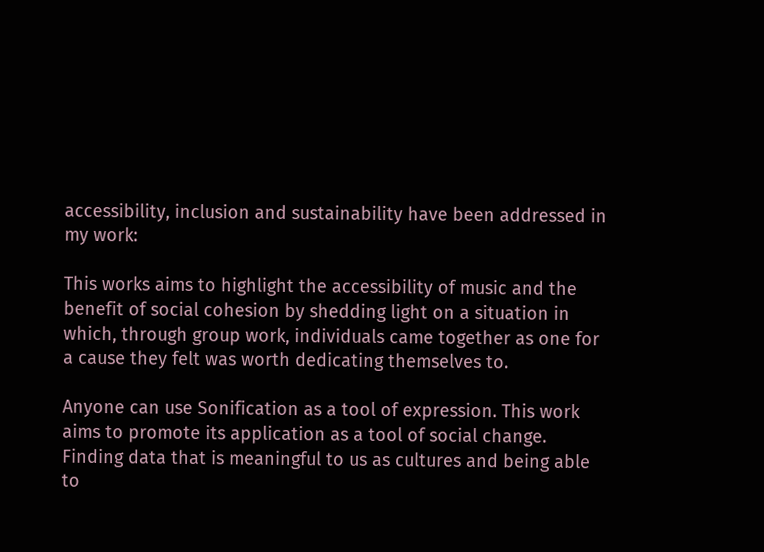accessibility, inclusion and sustainability have been addressed in my work:

This works aims to highlight the accessibility of music and the benefit of social cohesion by shedding light on a situation in which, through group work, individuals came together as one for a cause they felt was worth dedicating themselves to.

Anyone can use Sonification as a tool of expression. This work aims to promote its application as a tool of social change. Finding data that is meaningful to us as cultures and being able to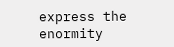express the enormity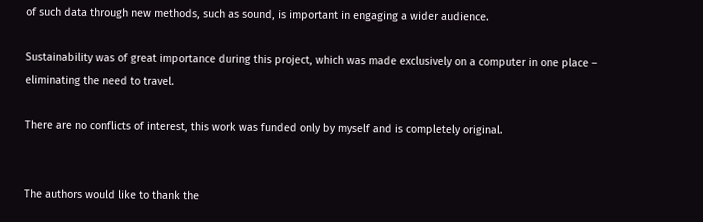of such data through new methods, such as sound, is important in engaging a wider audience.

Sustainability was of great importance during this project, which was made exclusively on a computer in one place – eliminating the need to travel.

There are no conflicts of interest, this work was funded only by myself and is completely original.


The authors would like to thank the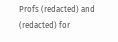Profs (redacted) and (redacted) for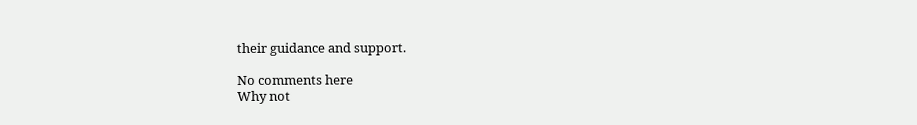their guidance and support.

No comments here
Why not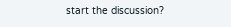start the discussion?